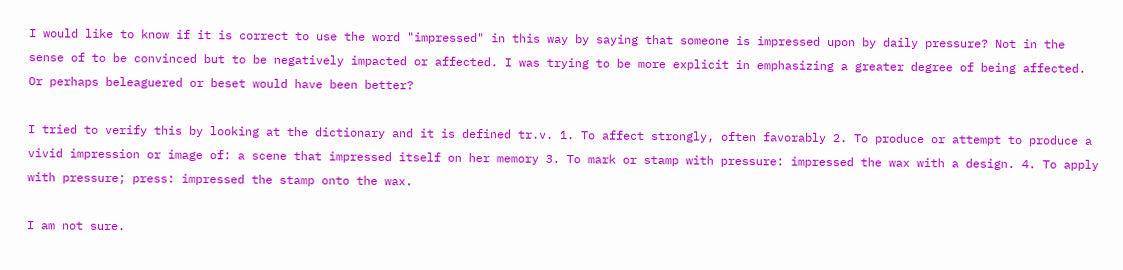I would like to know if it is correct to use the word "impressed" in this way by saying that someone is impressed upon by daily pressure? Not in the sense of to be convinced but to be negatively impacted or affected. I was trying to be more explicit in emphasizing a greater degree of being affected. Or perhaps beleaguered or beset would have been better?

I tried to verify this by looking at the dictionary and it is defined tr.v. 1. To affect strongly, often favorably 2. To produce or attempt to produce a vivid impression or image of: a scene that impressed itself on her memory 3. To mark or stamp with pressure: impressed the wax with a design. 4. To apply with pressure; press: impressed the stamp onto the wax.

I am not sure.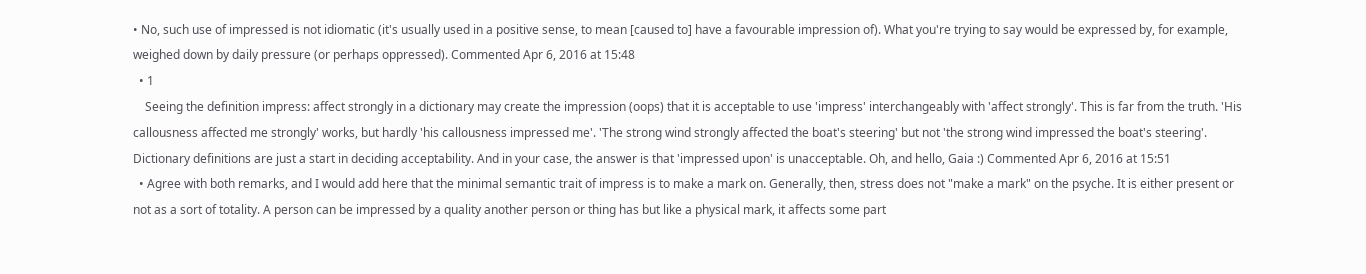• No, such use of impressed is not idiomatic (it's usually used in a positive sense, to mean [caused to] have a favourable impression of). What you're trying to say would be expressed by, for example, weighed down by daily pressure (or perhaps oppressed). Commented Apr 6, 2016 at 15:48
  • 1
    Seeing the definition impress: affect strongly in a dictionary may create the impression (oops) that it is acceptable to use 'impress' interchangeably with 'affect strongly'. This is far from the truth. 'His callousness affected me strongly' works, but hardly 'his callousness impressed me'. 'The strong wind strongly affected the boat's steering' but not 'the strong wind impressed the boat's steering'. Dictionary definitions are just a start in deciding acceptability. And in your case, the answer is that 'impressed upon' is unacceptable. Oh, and hello, Gaia :) Commented Apr 6, 2016 at 15:51
  • Agree with both remarks, and I would add here that the minimal semantic trait of impress is to make a mark on. Generally, then, stress does not "make a mark" on the psyche. It is either present or not as a sort of totality. A person can be impressed by a quality another person or thing has but like a physical mark, it affects some part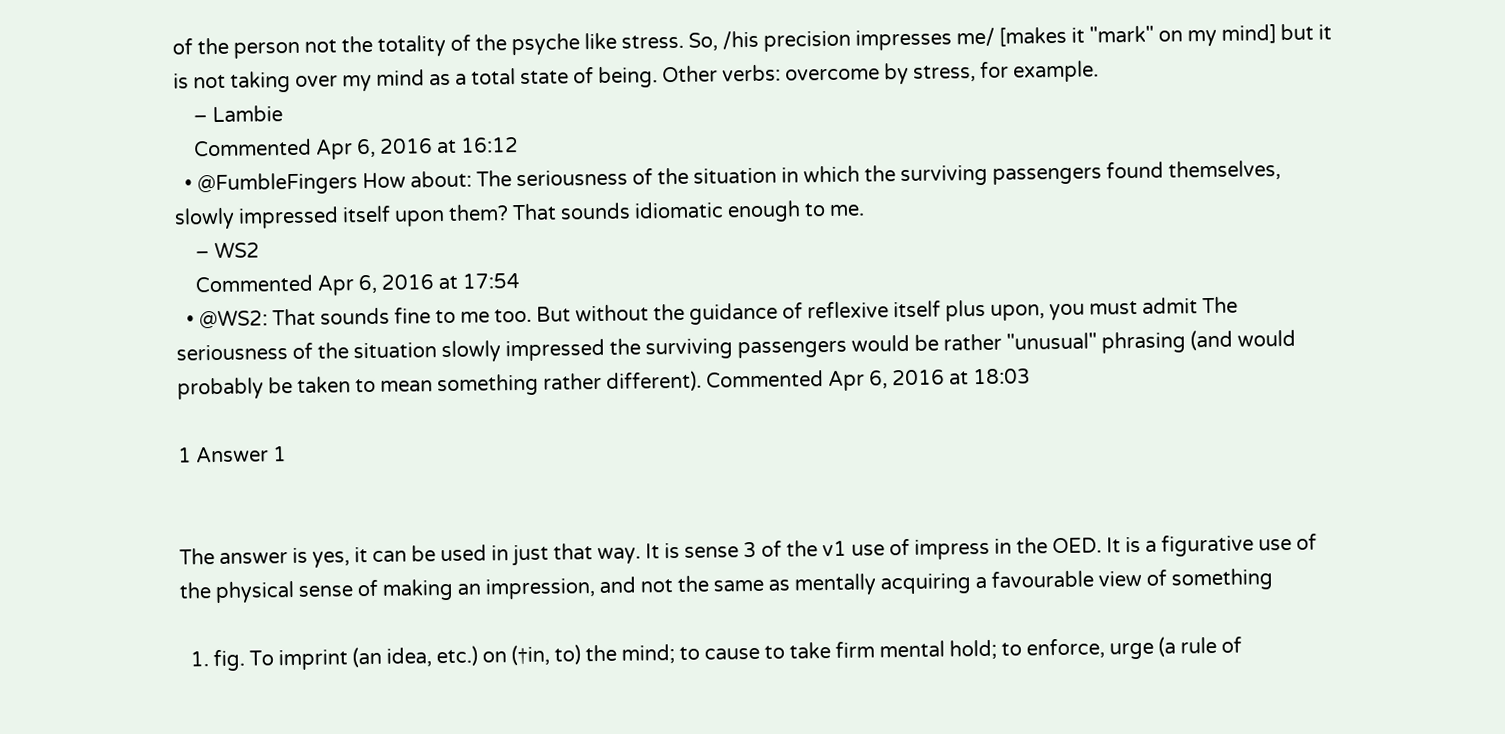of the person not the totality of the psyche like stress. So, /his precision impresses me/ [makes it "mark" on my mind] but it is not taking over my mind as a total state of being. Other verbs: overcome by stress, for example.
    – Lambie
    Commented Apr 6, 2016 at 16:12
  • @FumbleFingers How about: The seriousness of the situation in which the surviving passengers found themselves, slowly impressed itself upon them? That sounds idiomatic enough to me.
    – WS2
    Commented Apr 6, 2016 at 17:54
  • @WS2: That sounds fine to me too. But without the guidance of reflexive itself plus upon, you must admit The seriousness of the situation slowly impressed the surviving passengers would be rather "unusual" phrasing (and would probably be taken to mean something rather different). Commented Apr 6, 2016 at 18:03

1 Answer 1


The answer is yes, it can be used in just that way. It is sense 3 of the v1 use of impress in the OED. It is a figurative use of the physical sense of making an impression, and not the same as mentally acquiring a favourable view of something

  1. fig. To imprint (an idea, etc.) on (†in, to) the mind; to cause to take firm mental hold; to enforce, urge (a rule of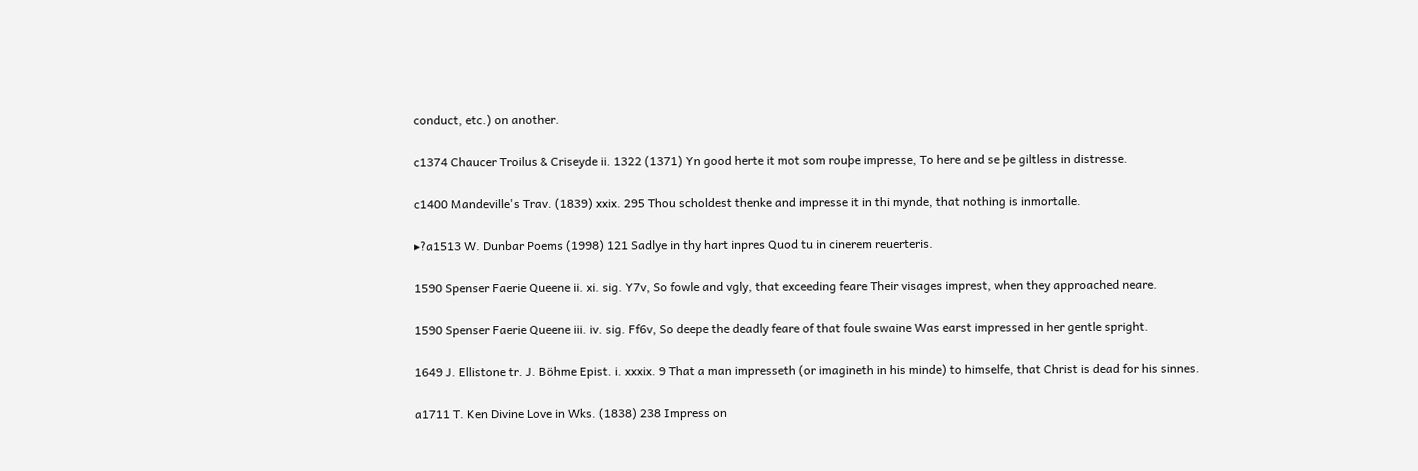conduct, etc.) on another.

c1374 Chaucer Troilus & Criseyde ii. 1322 (1371) Yn good herte it mot som rouþe impresse, To here and se þe giltless in distresse.

c1400 Mandeville's Trav. (1839) xxix. 295 Thou scholdest thenke and impresse it in thi mynde, that nothing is inmortalle.

▸?a1513 W. Dunbar Poems (1998) 121 Sadlye in thy hart inpres Quod tu in cinerem reuerteris.

1590 Spenser Faerie Queene ii. xi. sig. Y7v, So fowle and vgly, that exceeding feare Their visages imprest, when they approached neare.

1590 Spenser Faerie Queene iii. iv. sig. Ff6v, So deepe the deadly feare of that foule swaine Was earst impressed in her gentle spright.

1649 J. Ellistone tr. J. Böhme Epist. i. xxxix. 9 That a man impresseth (or imagineth in his minde) to himselfe, that Christ is dead for his sinnes.

a1711 T. Ken Divine Love in Wks. (1838) 238 Impress on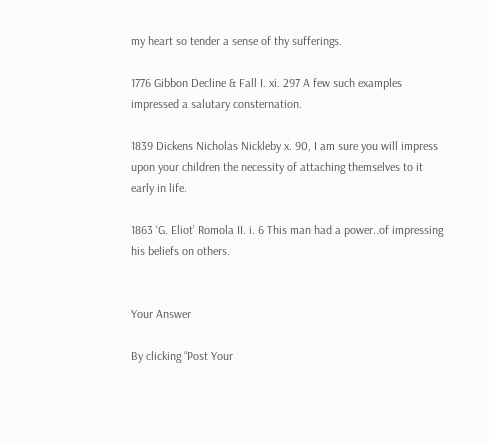my heart so tender a sense of thy sufferings.

1776 Gibbon Decline & Fall I. xi. 297 A few such examples impressed a salutary consternation.

1839 Dickens Nicholas Nickleby x. 90, I am sure you will impress upon your children the necessity of attaching themselves to it early in life.

1863 ‘G. Eliot’ Romola II. i. 6 This man had a power..of impressing his beliefs on others.


Your Answer

By clicking “Post Your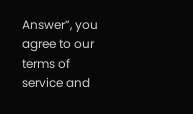Answer”, you agree to our terms of service and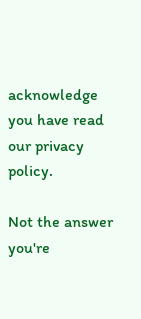acknowledge you have read our privacy policy.

Not the answer you're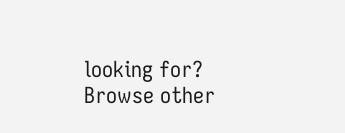looking for? Browse other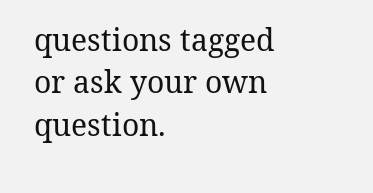questions tagged or ask your own question.